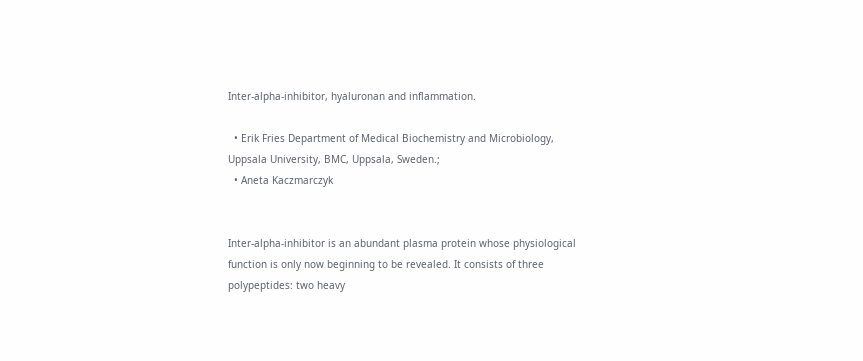Inter-alpha-inhibitor, hyaluronan and inflammation.

  • Erik Fries Department of Medical Biochemistry and Microbiology, Uppsala University, BMC, Uppsala, Sweden.;
  • Aneta Kaczmarczyk


Inter-alpha-inhibitor is an abundant plasma protein whose physiological function is only now beginning to be revealed. It consists of three polypeptides: two heavy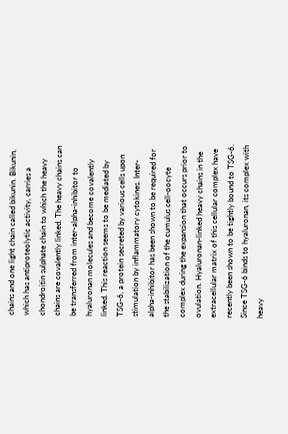chains and one light chain called bikunin. Bikunin, which has antiproteolytic activity, carries a chondroitin sulphate chain to which the heavy chains are covalently linked. The heavy chains can be transferred from inter-alpha-inhibitor to hyaluronan molecules and become covalently linked. This reaction seems to be mediated by TSG-6, a protein secreted by various cells upon stimulation by inflammatory cytokines. Inter-alpha-inhibitor has been shown to be required for the stabilization of the cumulus cell-oocyte complex during the expansion that occurs prior to ovulation. Hyaluronan-linked heavy chains in the extracellular matrix of this cellular complex have recently been shown to be tightly bound to TSG-6. Since TSG-6 binds to hyaluronan, its complex with heavy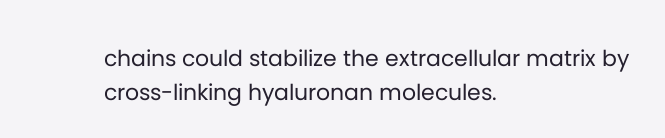chains could stabilize the extracellular matrix by cross-linking hyaluronan molecules.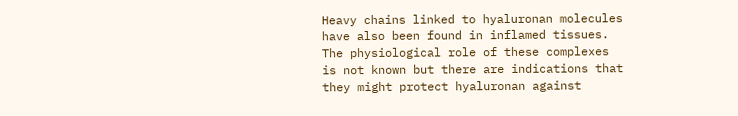Heavy chains linked to hyaluronan molecules have also been found in inflamed tissues. The physiological role of these complexes is not known but there are indications that they might protect hyaluronan against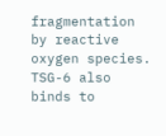fragmentation by reactive oxygen species. TSG-6 also binds to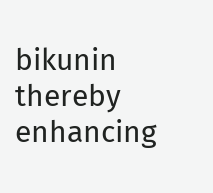bikunin thereby enhancing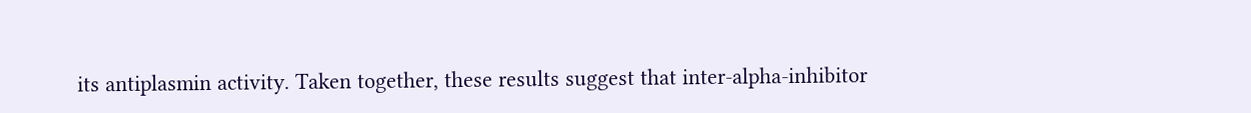its antiplasmin activity. Taken together, these results suggest that inter-alpha-inhibitor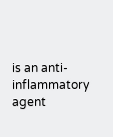is an anti-inflammatory agent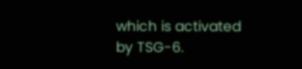which is activated by TSG-6.